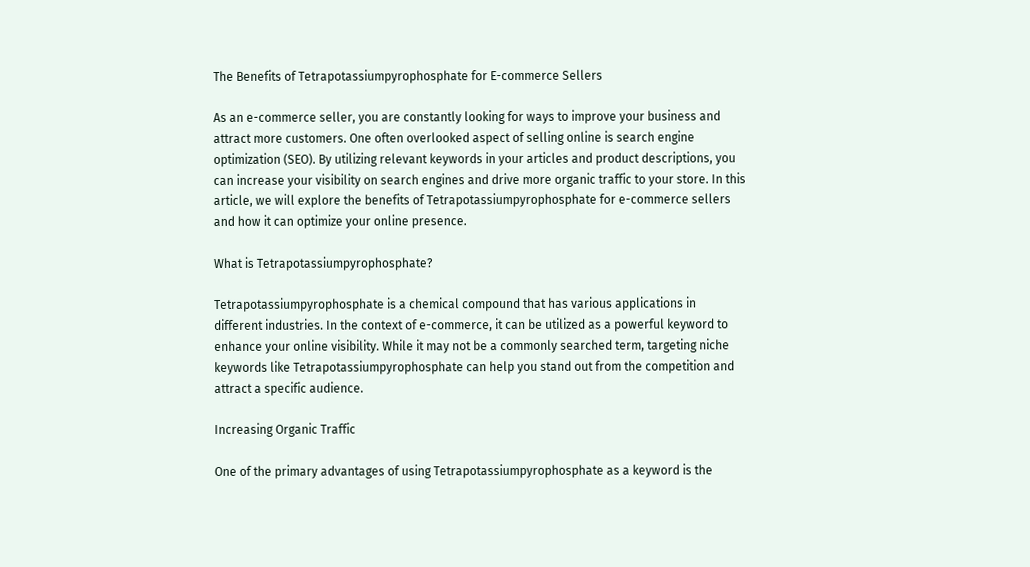The Benefits of Tetrapotassiumpyrophosphate for E-commerce Sellers

As an e-commerce seller, you are constantly looking for ways to improve your business and attract more customers. One often overlooked aspect of selling online is search engine optimization (SEO). By utilizing relevant keywords in your articles and product descriptions, you can increase your visibility on search engines and drive more organic traffic to your store. In this article, we will explore the benefits of Tetrapotassiumpyrophosphate for e-commerce sellers and how it can optimize your online presence.

What is Tetrapotassiumpyrophosphate?

Tetrapotassiumpyrophosphate is a chemical compound that has various applications in different industries. In the context of e-commerce, it can be utilized as a powerful keyword to enhance your online visibility. While it may not be a commonly searched term, targeting niche keywords like Tetrapotassiumpyrophosphate can help you stand out from the competition and attract a specific audience.

Increasing Organic Traffic

One of the primary advantages of using Tetrapotassiumpyrophosphate as a keyword is the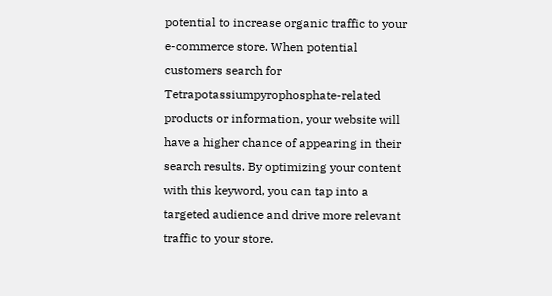potential to increase organic traffic to your e-commerce store. When potential customers search for Tetrapotassiumpyrophosphate-related products or information, your website will have a higher chance of appearing in their search results. By optimizing your content with this keyword, you can tap into a targeted audience and drive more relevant traffic to your store.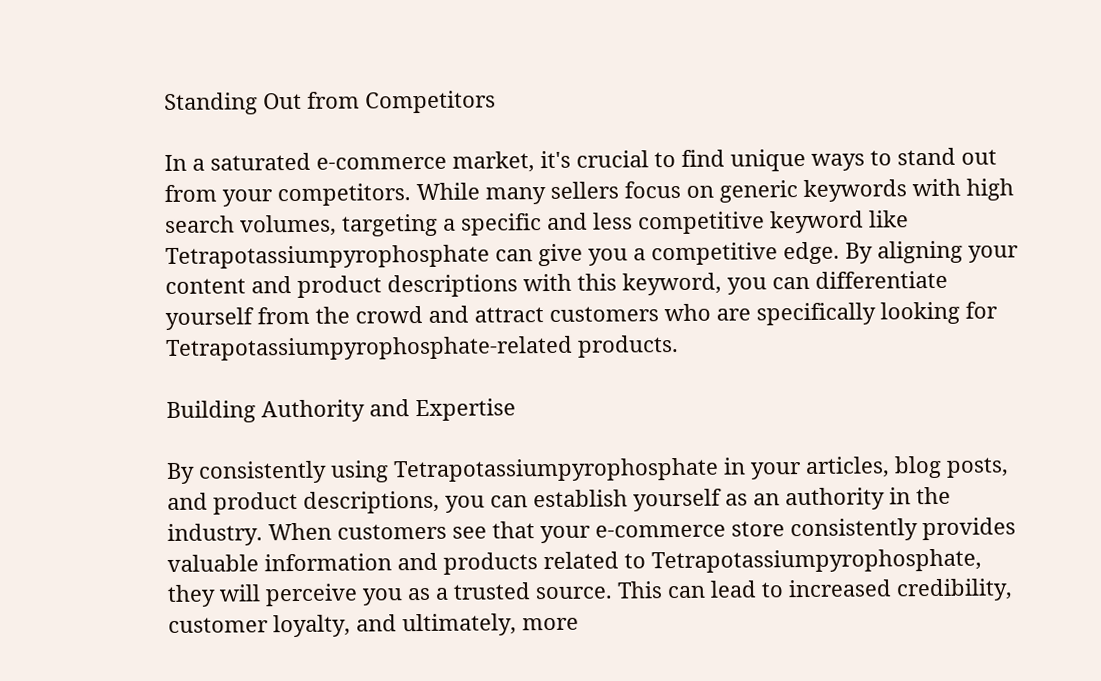Standing Out from Competitors

In a saturated e-commerce market, it's crucial to find unique ways to stand out from your competitors. While many sellers focus on generic keywords with high search volumes, targeting a specific and less competitive keyword like Tetrapotassiumpyrophosphate can give you a competitive edge. By aligning your content and product descriptions with this keyword, you can differentiate yourself from the crowd and attract customers who are specifically looking for Tetrapotassiumpyrophosphate-related products.

Building Authority and Expertise

By consistently using Tetrapotassiumpyrophosphate in your articles, blog posts, and product descriptions, you can establish yourself as an authority in the industry. When customers see that your e-commerce store consistently provides valuable information and products related to Tetrapotassiumpyrophosphate, they will perceive you as a trusted source. This can lead to increased credibility, customer loyalty, and ultimately, more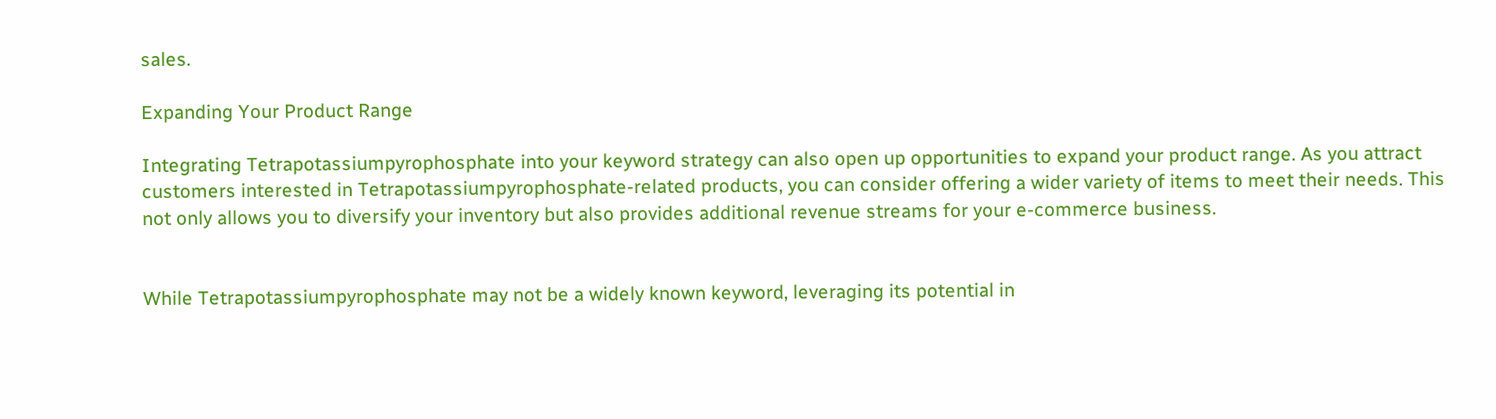sales.

Expanding Your Product Range

Integrating Tetrapotassiumpyrophosphate into your keyword strategy can also open up opportunities to expand your product range. As you attract customers interested in Tetrapotassiumpyrophosphate-related products, you can consider offering a wider variety of items to meet their needs. This not only allows you to diversify your inventory but also provides additional revenue streams for your e-commerce business.


While Tetrapotassiumpyrophosphate may not be a widely known keyword, leveraging its potential in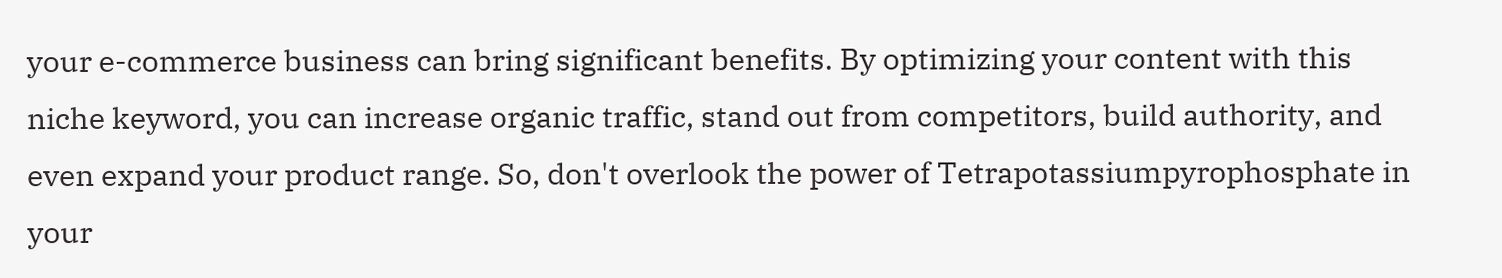your e-commerce business can bring significant benefits. By optimizing your content with this niche keyword, you can increase organic traffic, stand out from competitors, build authority, and even expand your product range. So, don't overlook the power of Tetrapotassiumpyrophosphate in your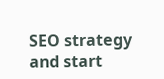SEO strategy and start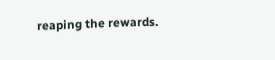reaping the rewards.